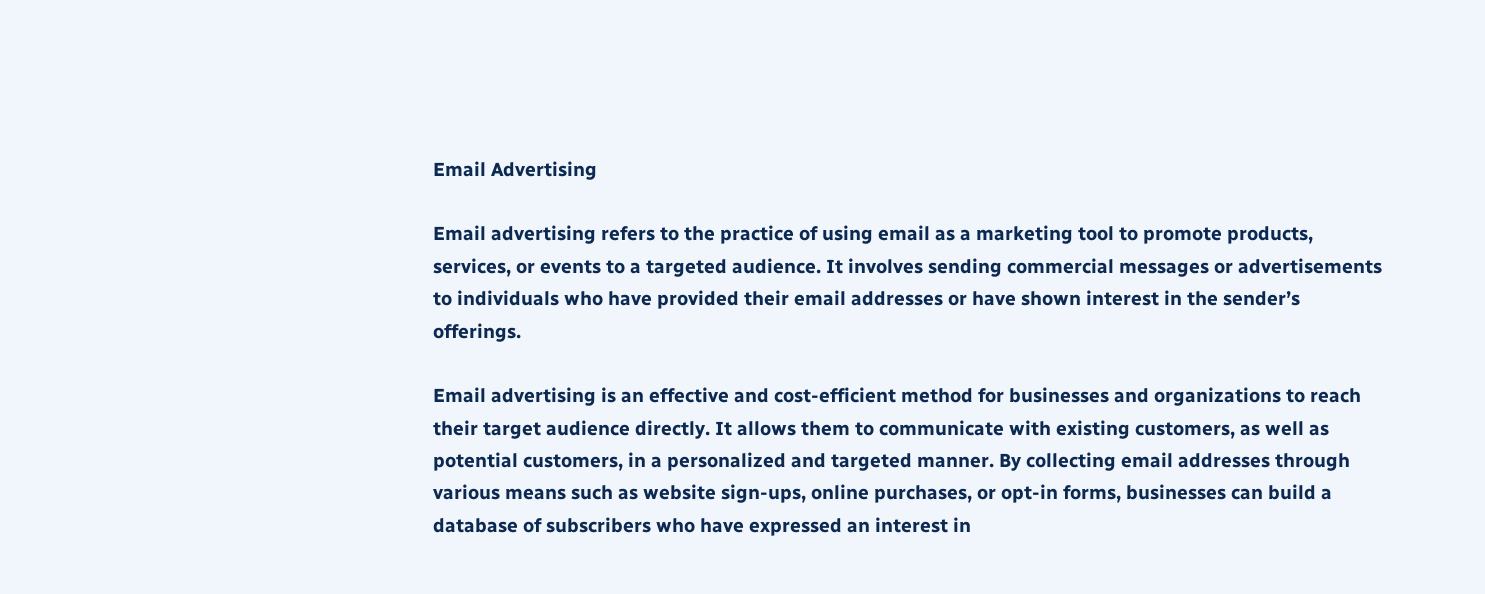Email Advertising

Email advertising refers to the practice of using email as a marketing tool to promote products, services, or events to a targeted audience. It involves sending commercial messages or advertisements to individuals who have provided their email addresses or have shown interest in the sender’s offerings.

Email advertising is an effective and cost-efficient method for businesses and organizations to reach their target audience directly. It allows them to communicate with existing customers, as well as potential customers, in a personalized and targeted manner. By collecting email addresses through various means such as website sign-ups, online purchases, or opt-in forms, businesses can build a database of subscribers who have expressed an interest in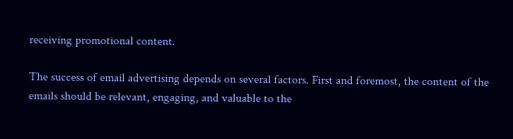receiving promotional content.

The success of email advertising depends on several factors. First and foremost, the content of the emails should be relevant, engaging, and valuable to the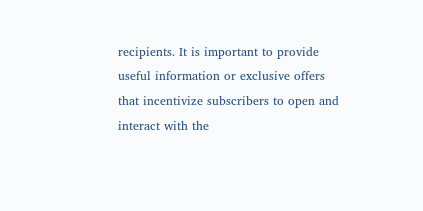recipients. It is important to provide useful information or exclusive offers that incentivize subscribers to open and interact with the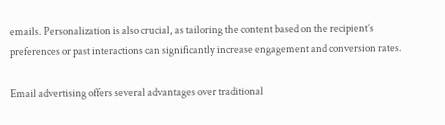emails. Personalization is also crucial, as tailoring the content based on the recipient’s preferences or past interactions can significantly increase engagement and conversion rates.

Email advertising offers several advantages over traditional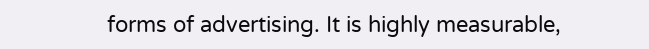forms of advertising. It is highly measurable,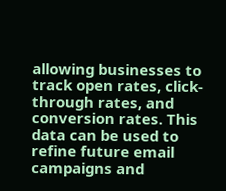allowing businesses to track open rates, click-through rates, and conversion rates. This data can be used to refine future email campaigns and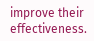improve their effectiveness.